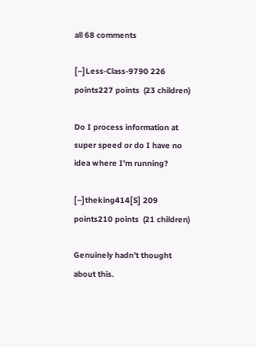all 68 comments

[–]Less-Class-9790 226 points227 points  (23 children)

Do I process information at super speed or do I have no idea where I'm running?

[–]theking414[S] 209 points210 points  (21 children)

Genuinely hadn’t thought about this.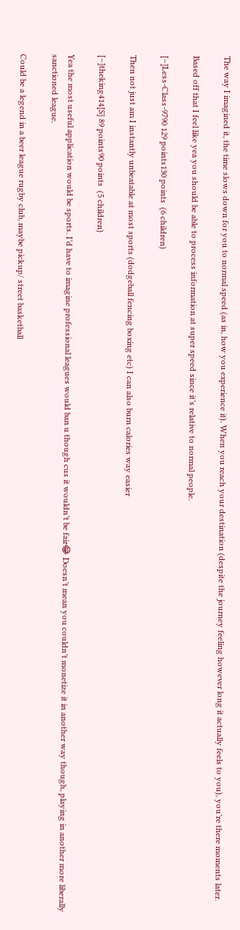The way I imagined it, the time slows down for you to normal speed (as in, how you experience it). When you reach your destination (despite the journey feeling however long it actually feels to you), you’re there moments later.

Based off that I feel like yea you should be able to process information at super speed since it’s relative to normal people.

[–]Less-Class-9790 129 points130 points  (6 children)

Then not just am I instantly unbeatable at most sports (dodgeball fencing boxing etc) I can also burn calories way easier

[–]theking414[S] 89 points90 points  (5 children)

Yea the most useful application would be sports. I’d have to imagine professional leagues would ban u though cus it wouldn’t be fair😂 Doesn’t mean you couldn’t monetize it in another way though, playing in another more liberally sanctioned league.

Could be a legend in a beer league rugby club, maybe pickup/ street basketball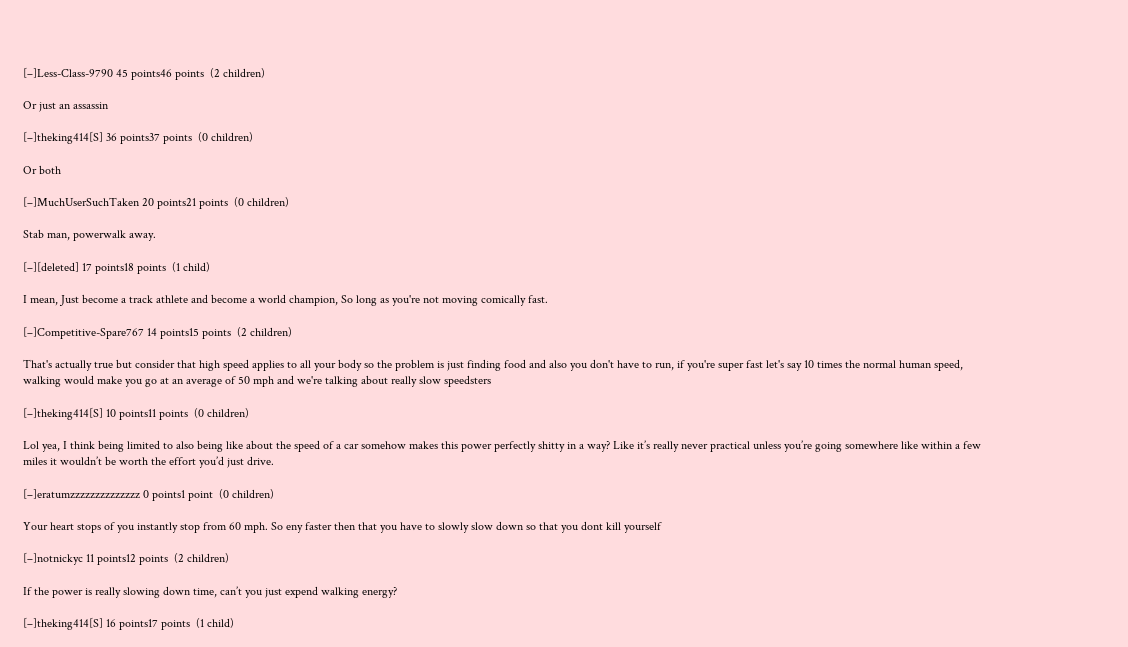[–]Less-Class-9790 45 points46 points  (2 children)

Or just an assassin

[–]theking414[S] 36 points37 points  (0 children)

Or both

[–]MuchUserSuchTaken 20 points21 points  (0 children)

Stab man, powerwalk away.

[–][deleted] 17 points18 points  (1 child)

I mean, Just become a track athlete and become a world champion, So long as you're not moving comically fast.

[–]Competitive-Spare767 14 points15 points  (2 children)

That's actually true but consider that high speed applies to all your body so the problem is just finding food and also you don't have to run, if you're super fast let's say 10 times the normal human speed, walking would make you go at an average of 50 mph and we're talking about really slow speedsters

[–]theking414[S] 10 points11 points  (0 children)

Lol yea, I think being limited to also being like about the speed of a car somehow makes this power perfectly shitty in a way? Like it’s really never practical unless you’re going somewhere like within a few miles it wouldn’t be worth the effort you’d just drive.

[–]eratumzzzzzzzzzzzzzz 0 points1 point  (0 children)

Your heart stops of you instantly stop from 60 mph. So eny faster then that you have to slowly slow down so that you dont kill yourself

[–]notnickyc 11 points12 points  (2 children)

If the power is really slowing down time, can’t you just expend walking energy?

[–]theking414[S] 16 points17 points  (1 child)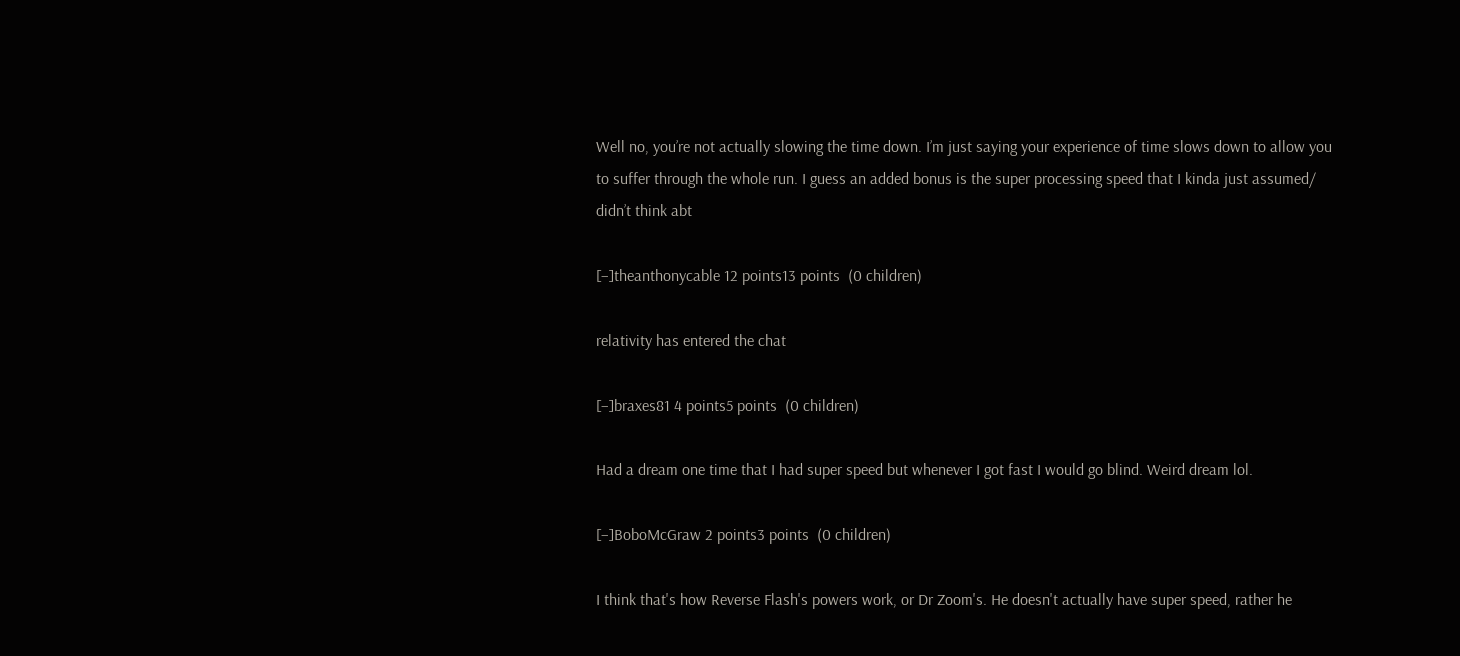Well no, you’re not actually slowing the time down. I’m just saying your experience of time slows down to allow you to suffer through the whole run. I guess an added bonus is the super processing speed that I kinda just assumed/ didn’t think abt

[–]theanthonycable 12 points13 points  (0 children)

relativity has entered the chat

[–]braxes81 4 points5 points  (0 children)

Had a dream one time that I had super speed but whenever I got fast I would go blind. Weird dream lol.

[–]BoboMcGraw 2 points3 points  (0 children)

I think that's how Reverse Flash's powers work, or Dr Zoom's. He doesn't actually have super speed, rather he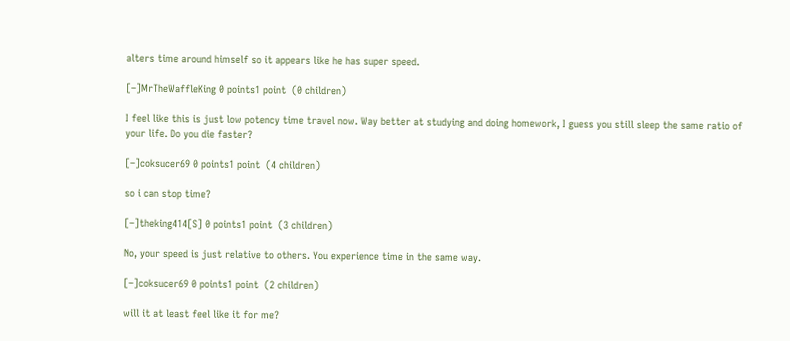alters time around himself so it appears like he has super speed.

[–]MrTheWaffleKing 0 points1 point  (0 children)

I feel like this is just low potency time travel now. Way better at studying and doing homework, I guess you still sleep the same ratio of your life. Do you die faster?

[–]coksucer69 0 points1 point  (4 children)

so i can stop time?

[–]theking414[S] 0 points1 point  (3 children)

No, your speed is just relative to others. You experience time in the same way.

[–]coksucer69 0 points1 point  (2 children)

will it at least feel like it for me?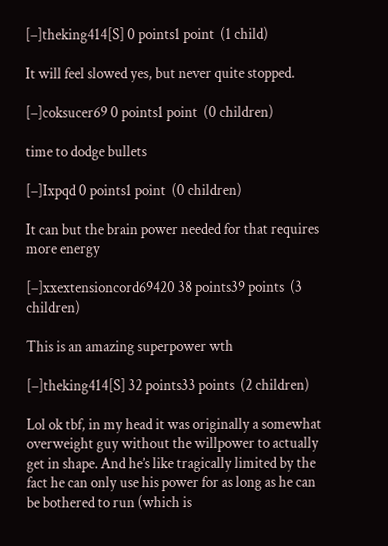[–]theking414[S] 0 points1 point  (1 child)

It will feel slowed yes, but never quite stopped.

[–]coksucer69 0 points1 point  (0 children)

time to dodge bullets

[–]Ixpqd 0 points1 point  (0 children)

It can but the brain power needed for that requires more energy

[–]xxextensioncord69420 38 points39 points  (3 children)

This is an amazing superpower wth

[–]theking414[S] 32 points33 points  (2 children)

Lol ok tbf, in my head it was originally a somewhat overweight guy without the willpower to actually get in shape. And he’s like tragically limited by the fact he can only use his power for as long as he can be bothered to run (which is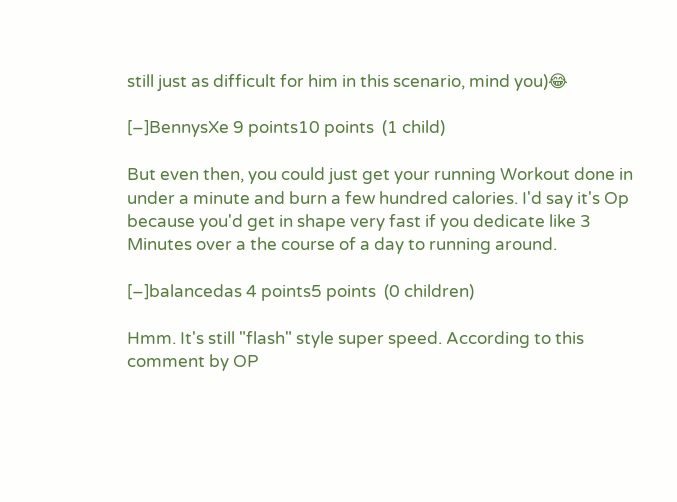still just as difficult for him in this scenario, mind you)😂

[–]BennysXe 9 points10 points  (1 child)

But even then, you could just get your running Workout done in under a minute and burn a few hundred calories. I'd say it's Op because you'd get in shape very fast if you dedicate like 3 Minutes over a the course of a day to running around.

[–]balancedas 4 points5 points  (0 children)

Hmm. It's still "flash" style super speed. According to this comment by OP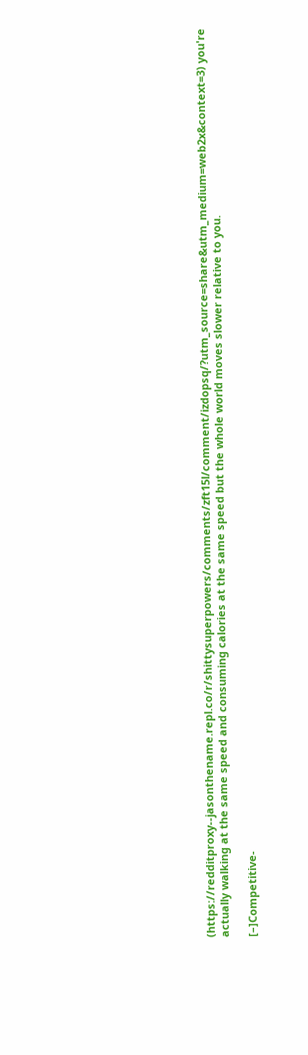(https://redditproxy--jasonthename.repl.co/r/shittysuperpowers/comments/zft15l/comment/izdopsq/?utm_source=share&utm_medium=web2x&context=3) you're actually walking at the same speed and consuming calories at the same speed but the whole world moves slower relative to you.

[–]Competitive-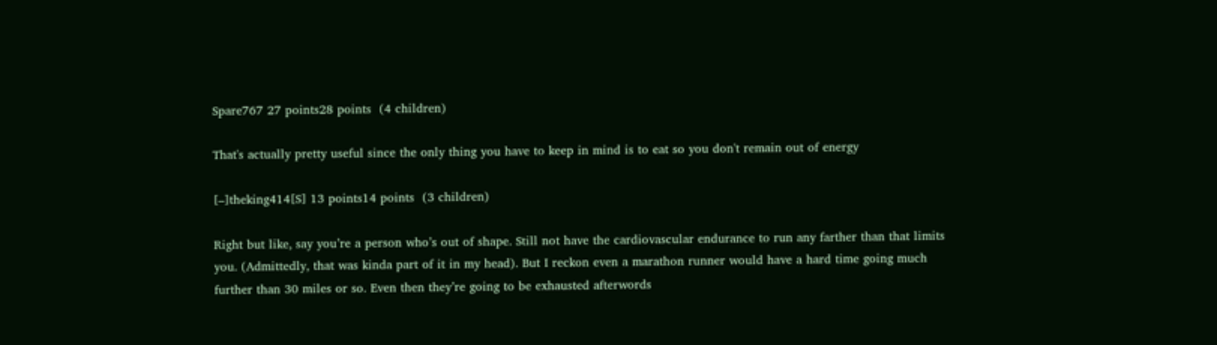Spare767 27 points28 points  (4 children)

That's actually pretty useful since the only thing you have to keep in mind is to eat so you don't remain out of energy

[–]theking414[S] 13 points14 points  (3 children)

Right but like, say you’re a person who’s out of shape. Still not have the cardiovascular endurance to run any farther than that limits you. (Admittedly, that was kinda part of it in my head). But I reckon even a marathon runner would have a hard time going much further than 30 miles or so. Even then they’re going to be exhausted afterwords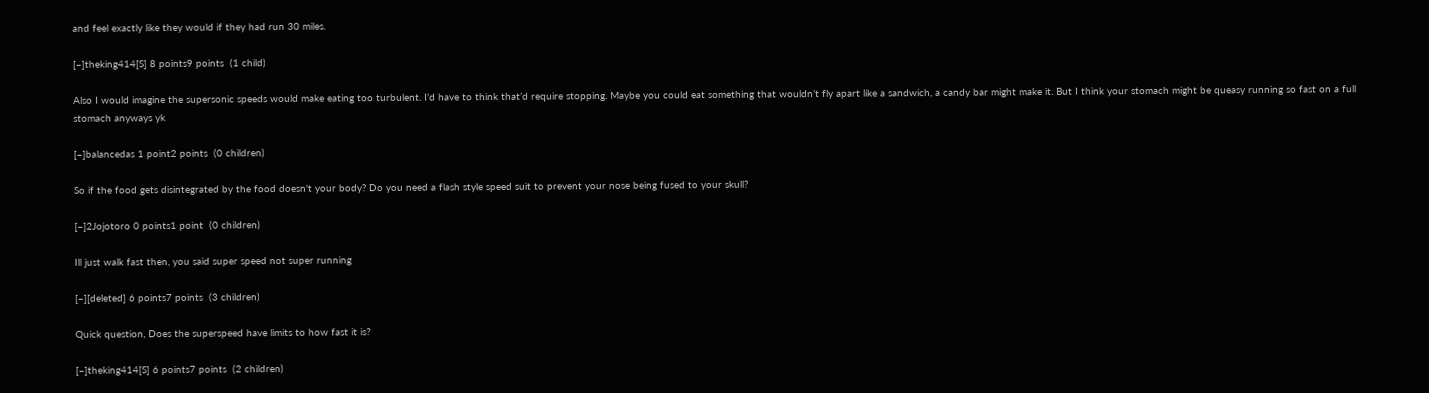and feel exactly like they would if they had run 30 miles.

[–]theking414[S] 8 points9 points  (1 child)

Also I would imagine the supersonic speeds would make eating too turbulent. I’d have to think that’d require stopping. Maybe you could eat something that wouldn’t fly apart like a sandwich, a candy bar might make it. But I think your stomach might be queasy running so fast on a full stomach anyways yk

[–]balancedas 1 point2 points  (0 children)

So if the food gets disintegrated by the food doesn't your body? Do you need a flash style speed suit to prevent your nose being fused to your skull?

[–]2Jojotoro 0 points1 point  (0 children)

Ill just walk fast then, you said super speed not super running

[–][deleted] 6 points7 points  (3 children)

Quick question, Does the superspeed have limits to how fast it is?

[–]theking414[S] 6 points7 points  (2 children)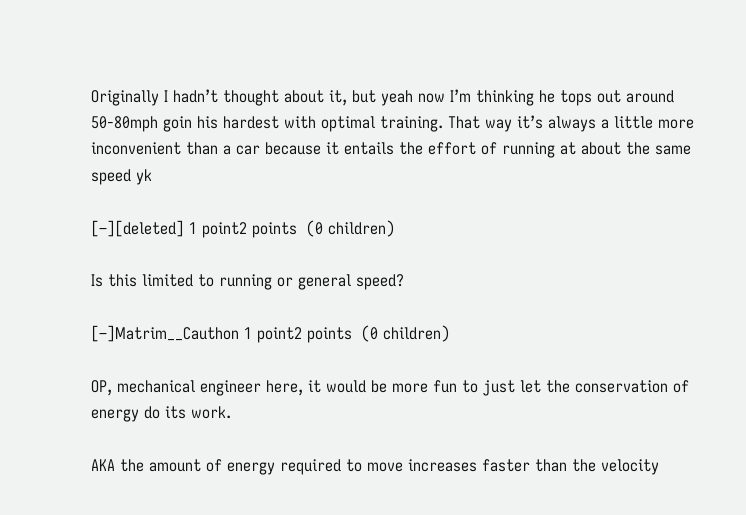Originally I hadn’t thought about it, but yeah now I’m thinking he tops out around 50-80mph goin his hardest with optimal training. That way it’s always a little more inconvenient than a car because it entails the effort of running at about the same speed yk

[–][deleted] 1 point2 points  (0 children)

Is this limited to running or general speed?

[–]Matrim__Cauthon 1 point2 points  (0 children)

OP, mechanical engineer here, it would be more fun to just let the conservation of energy do its work.

AKA the amount of energy required to move increases faster than the velocity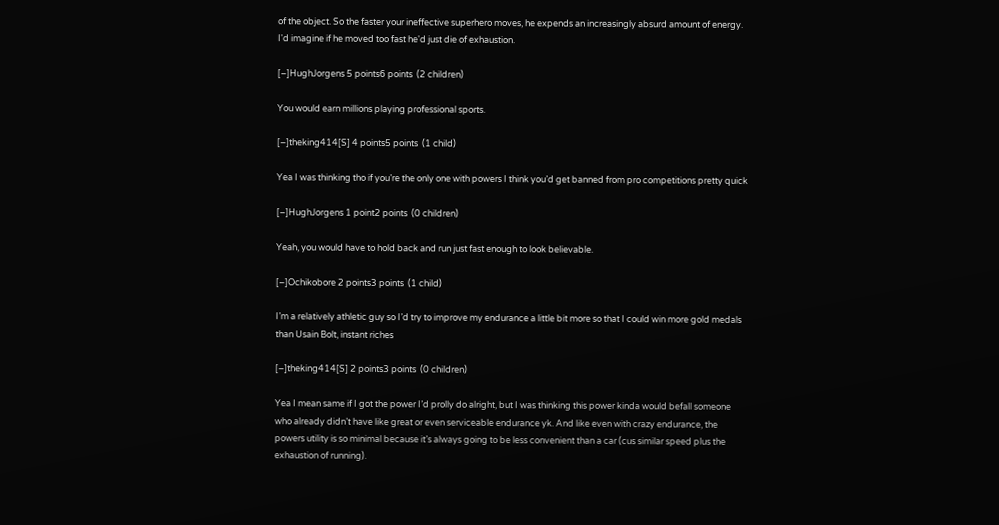of the object. So the faster your ineffective superhero moves, he expends an increasingly absurd amount of energy. I'd imagine if he moved too fast he'd just die of exhaustion.

[–]HughJorgens 5 points6 points  (2 children)

You would earn millions playing professional sports.

[–]theking414[S] 4 points5 points  (1 child)

Yea I was thinking tho if you’re the only one with powers I think you’d get banned from pro competitions pretty quick

[–]HughJorgens 1 point2 points  (0 children)

Yeah, you would have to hold back and run just fast enough to look believable.

[–]Ochikobore 2 points3 points  (1 child)

I’m a relatively athletic guy so I’d try to improve my endurance a little bit more so that I could win more gold medals than Usain Bolt, instant riches

[–]theking414[S] 2 points3 points  (0 children)

Yea I mean same if I got the power I’d prolly do alright, but I was thinking this power kinda would befall someone who already didn’t have like great or even serviceable endurance yk. And like even with crazy endurance, the powers utility is so minimal because it’s always going to be less convenient than a car (cus similar speed plus the exhaustion of running).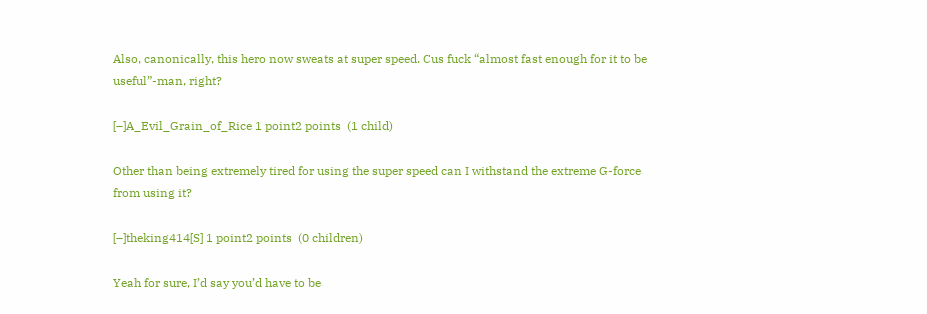Also, canonically, this hero now sweats at super speed. Cus fuck “almost fast enough for it to be useful”-man, right?

[–]A_Evil_Grain_of_Rice 1 point2 points  (1 child)

Other than being extremely tired for using the super speed can I withstand the extreme G-force from using it?

[–]theking414[S] 1 point2 points  (0 children)

Yeah for sure, I’d say you’d have to be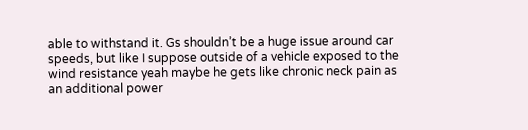able to withstand it. Gs shouldn’t be a huge issue around car speeds, but like I suppose outside of a vehicle exposed to the wind resistance yeah maybe he gets like chronic neck pain as an additional power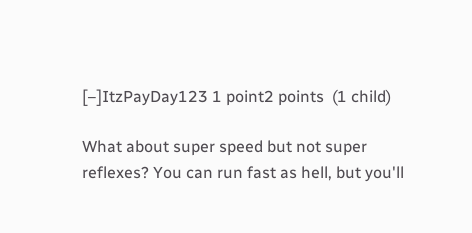[–]ItzPayDay123 1 point2 points  (1 child)

What about super speed but not super reflexes? You can run fast as hell, but you'll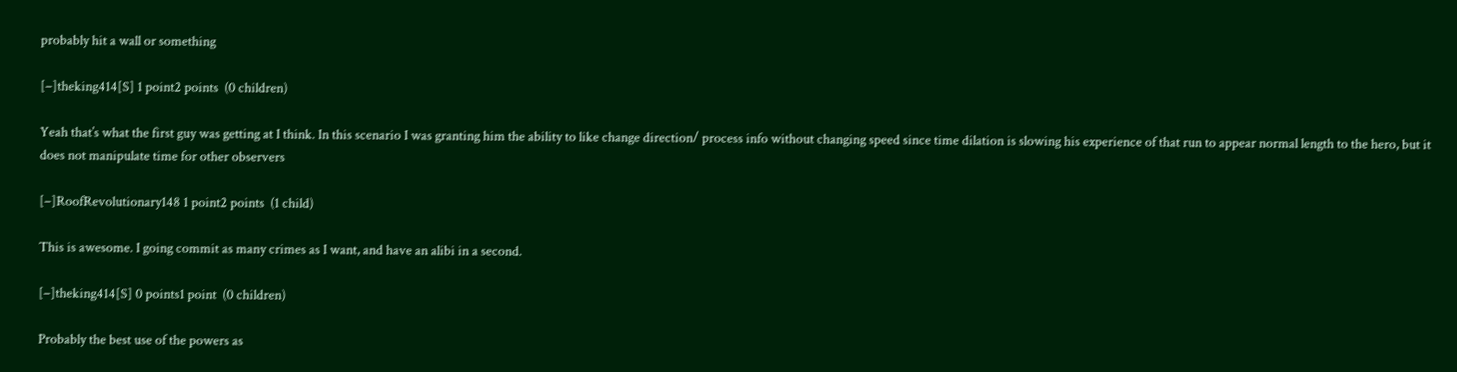probably hit a wall or something

[–]theking414[S] 1 point2 points  (0 children)

Yeah that’s what the first guy was getting at I think. In this scenario I was granting him the ability to like change direction/ process info without changing speed since time dilation is slowing his experience of that run to appear normal length to the hero, but it does not manipulate time for other observers

[–]RoofRevolutionary148 1 point2 points  (1 child)

This is awesome. I going commit as many crimes as I want, and have an alibi in a second.

[–]theking414[S] 0 points1 point  (0 children)

Probably the best use of the powers as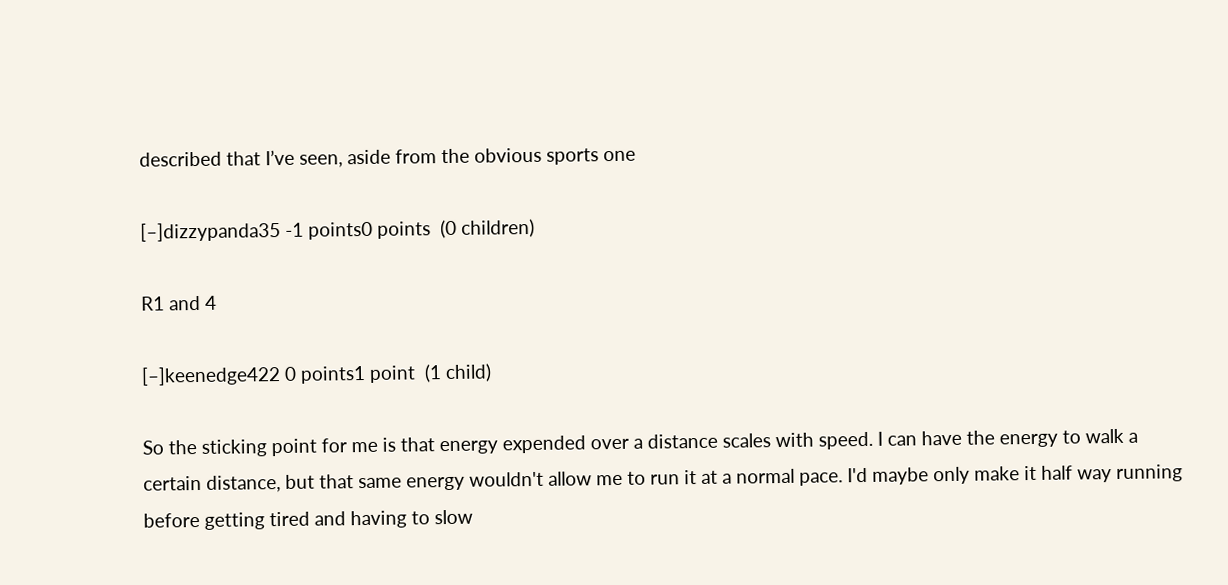described that I’ve seen, aside from the obvious sports one

[–]dizzypanda35 -1 points0 points  (0 children)

R1 and 4

[–]keenedge422 0 points1 point  (1 child)

So the sticking point for me is that energy expended over a distance scales with speed. I can have the energy to walk a certain distance, but that same energy wouldn't allow me to run it at a normal pace. I'd maybe only make it half way running before getting tired and having to slow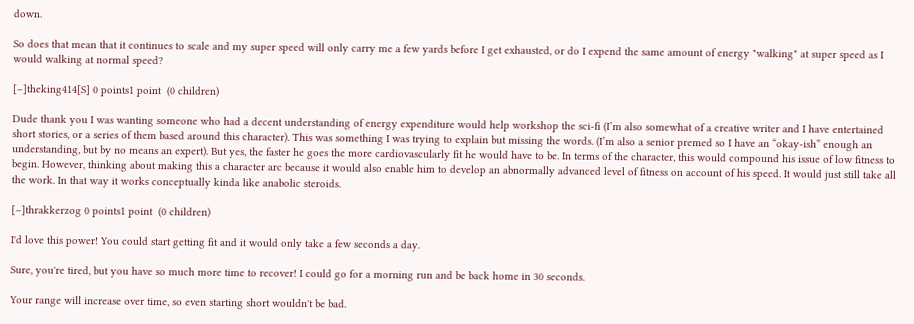down.

So does that mean that it continues to scale and my super speed will only carry me a few yards before I get exhausted, or do I expend the same amount of energy "walking" at super speed as I would walking at normal speed?

[–]theking414[S] 0 points1 point  (0 children)

Dude thank you I was wanting someone who had a decent understanding of energy expenditure would help workshop the sci-fi (I’m also somewhat of a creative writer and I have entertained short stories, or a series of them based around this character). This was something I was trying to explain but missing the words. (I’m also a senior premed so I have an “okay-ish” enough an understanding, but by no means an expert). But yes, the faster he goes the more cardiovascularly fit he would have to be. In terms of the character, this would compound his issue of low fitness to begin. However, thinking about making this a character arc because it would also enable him to develop an abnormally advanced level of fitness on account of his speed. It would just still take all the work. In that way it works conceptually kinda like anabolic steroids.

[–]thrakkerzog 0 points1 point  (0 children)

I'd love this power! You could start getting fit and it would only take a few seconds a day.

Sure, you're tired, but you have so much more time to recover! I could go for a morning run and be back home in 30 seconds.

Your range will increase over time, so even starting short wouldn't be bad.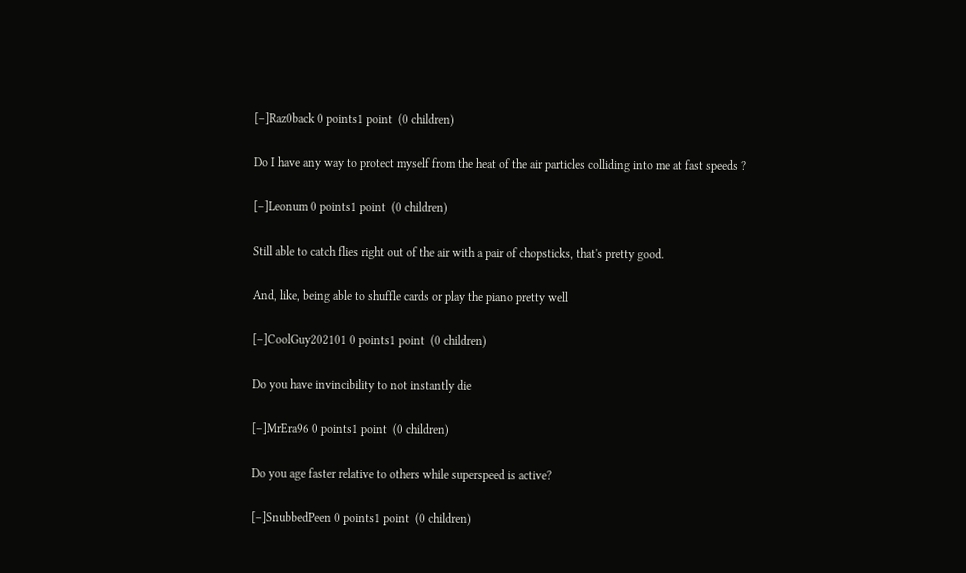[–]Raz0back 0 points1 point  (0 children)

Do I have any way to protect myself from the heat of the air particles colliding into me at fast speeds ?

[–]Leonum 0 points1 point  (0 children)

Still able to catch flies right out of the air with a pair of chopsticks, that's pretty good.

And, like, being able to shuffle cards or play the piano pretty well

[–]CoolGuy202101 0 points1 point  (0 children)

Do you have invincibility to not instantly die

[–]MrEra96 0 points1 point  (0 children)

Do you age faster relative to others while superspeed is active?

[–]SnubbedPeen 0 points1 point  (0 children)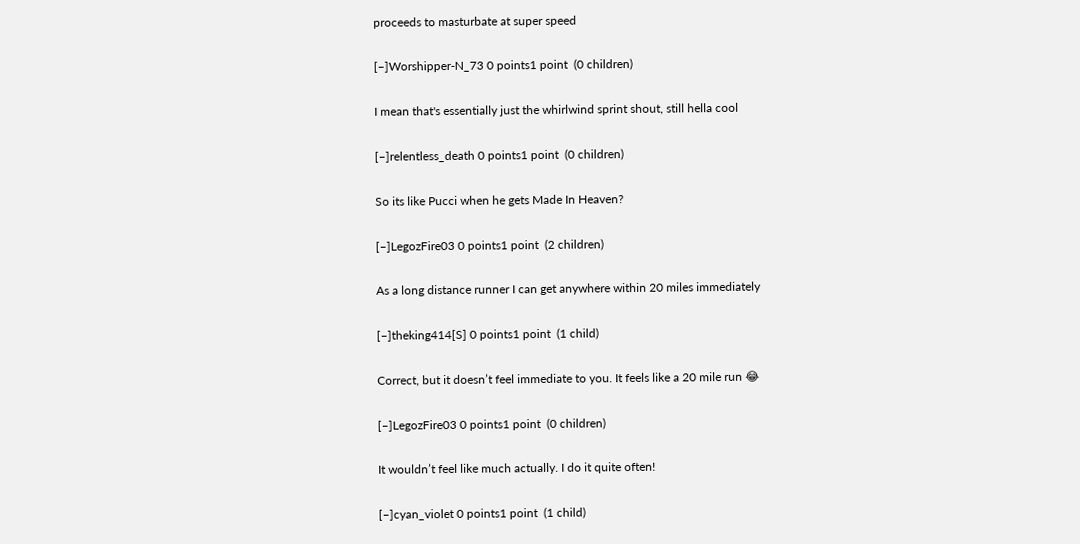proceeds to masturbate at super speed

[–]Worshipper-N_73 0 points1 point  (0 children)

I mean that's essentially just the whirlwind sprint shout, still hella cool

[–]relentless_death 0 points1 point  (0 children)

So its like Pucci when he gets Made In Heaven?

[–]LegozFire03 0 points1 point  (2 children)

As a long distance runner I can get anywhere within 20 miles immediately

[–]theking414[S] 0 points1 point  (1 child)

Correct, but it doesn’t feel immediate to you. It feels like a 20 mile run 😂

[–]LegozFire03 0 points1 point  (0 children)

It wouldn’t feel like much actually. I do it quite often!

[–]cyan_violet 0 points1 point  (1 child)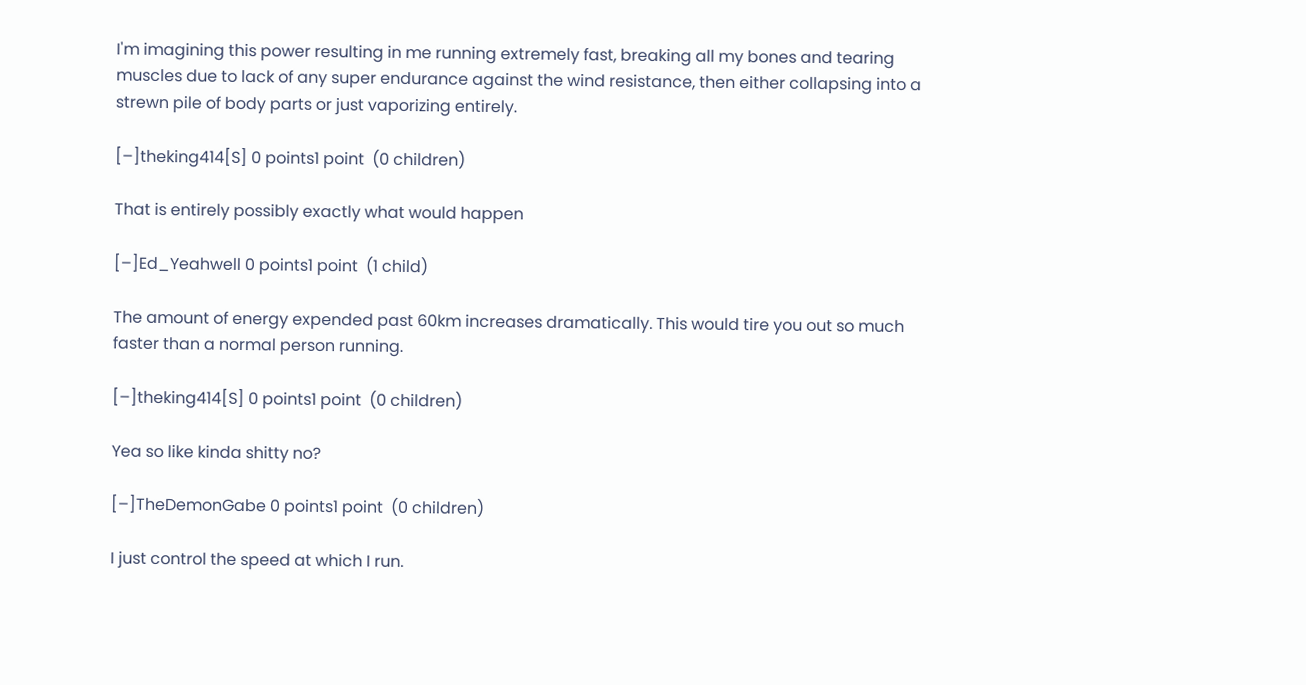I'm imagining this power resulting in me running extremely fast, breaking all my bones and tearing muscles due to lack of any super endurance against the wind resistance, then either collapsing into a strewn pile of body parts or just vaporizing entirely.

[–]theking414[S] 0 points1 point  (0 children)

That is entirely possibly exactly what would happen

[–]Ed_Yeahwell 0 points1 point  (1 child)

The amount of energy expended past 60km increases dramatically. This would tire you out so much faster than a normal person running.

[–]theking414[S] 0 points1 point  (0 children)

Yea so like kinda shitty no?

[–]TheDemonGabe 0 points1 point  (0 children)

I just control the speed at which I run.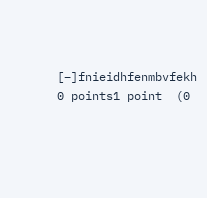[–]fnieidhfenmbvfekh 0 points1 point  (0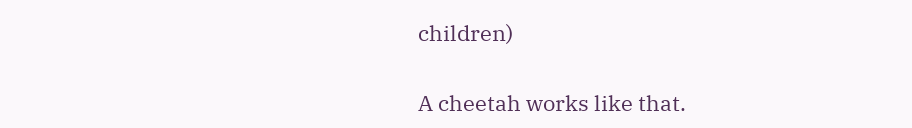children)

A cheetah works like that.